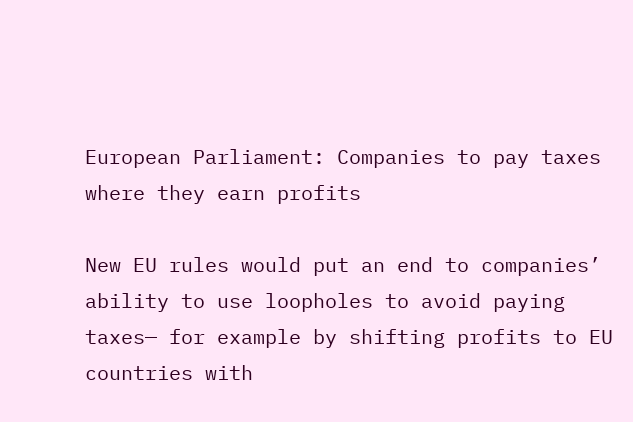European Parliament: Companies to pay taxes where they earn profits

New EU rules would put an end to companies’ ability to use loopholes to avoid paying taxes— for example by shifting profits to EU countries with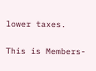lower taxes.

This is Members-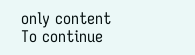only content
To continue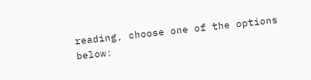reading, choose one of the options below: